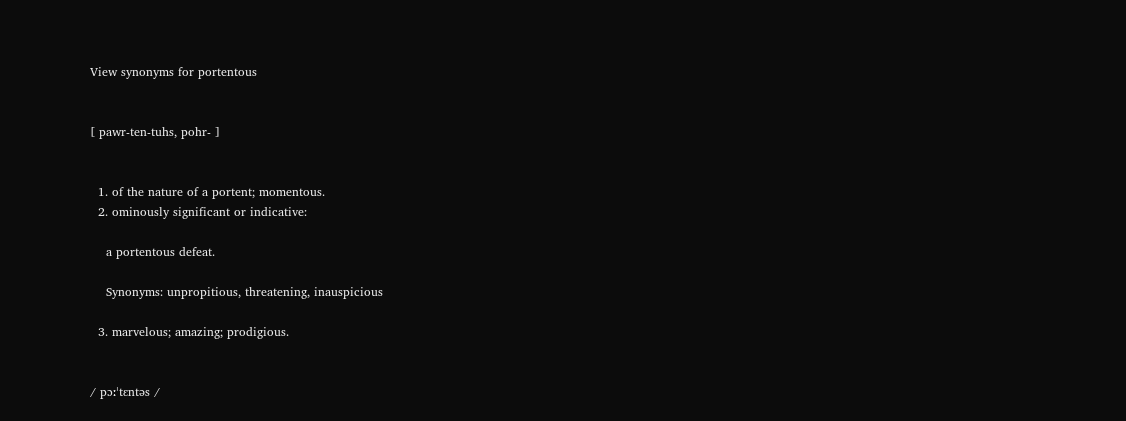View synonyms for portentous


[ pawr-ten-tuhs, pohr- ]


  1. of the nature of a portent; momentous.
  2. ominously significant or indicative:

    a portentous defeat.

    Synonyms: unpropitious, threatening, inauspicious

  3. marvelous; amazing; prodigious.


/ pɔːˈtɛntəs /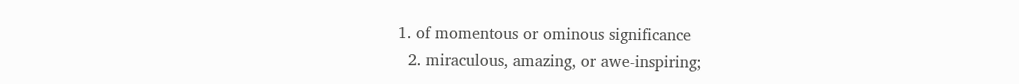1. of momentous or ominous significance
  2. miraculous, amazing, or awe-inspiring;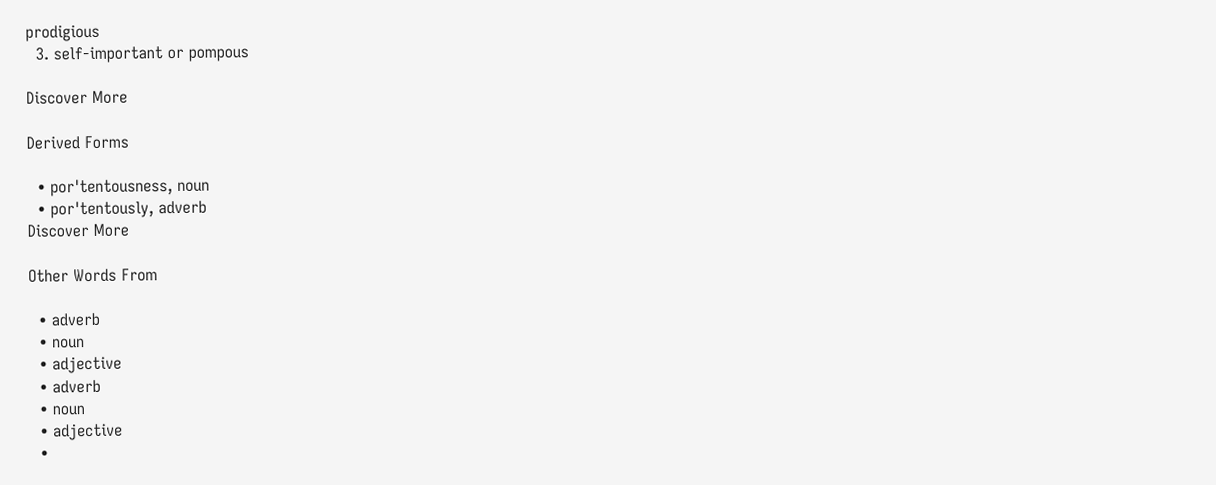prodigious
  3. self-important or pompous

Discover More

Derived Forms

  • porˈtentousness, noun
  • porˈtentously, adverb
Discover More

Other Words From

  • adverb
  • noun
  • adjective
  • adverb
  • noun
  • adjective
  •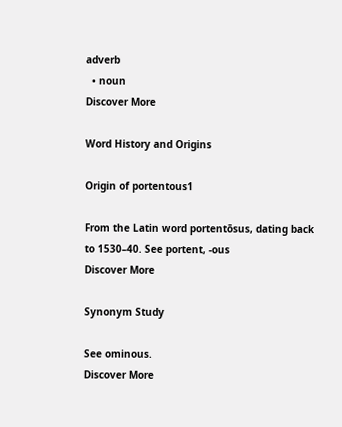adverb
  • noun
Discover More

Word History and Origins

Origin of portentous1

From the Latin word portentōsus, dating back to 1530–40. See portent, -ous
Discover More

Synonym Study

See ominous.
Discover More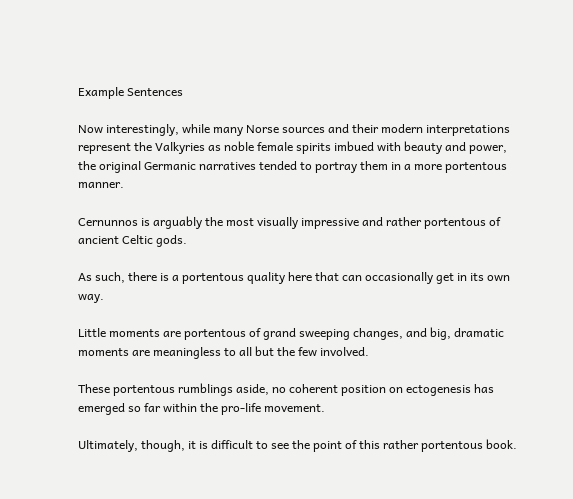Example Sentences

Now interestingly, while many Norse sources and their modern interpretations represent the Valkyries as noble female spirits imbued with beauty and power, the original Germanic narratives tended to portray them in a more portentous manner.

Cernunnos is arguably the most visually impressive and rather portentous of ancient Celtic gods.

As such, there is a portentous quality here that can occasionally get in its own way.

Little moments are portentous of grand sweeping changes, and big, dramatic moments are meaningless to all but the few involved.

These portentous rumblings aside, no coherent position on ectogenesis has emerged so far within the pro-life movement.

Ultimately, though, it is difficult to see the point of this rather portentous book.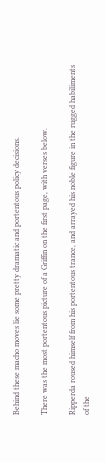Behind these macho moves lie some pretty dramatic and portentous policy decisions.

There was the most portentous picture of a Griffin on the first page, with verses below.

Ripperda roused himself from his portentous trance, and arrayed his noble figure in the rugged habiliments of the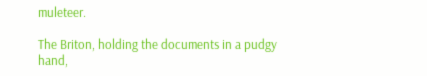muleteer.

The Briton, holding the documents in a pudgy hand,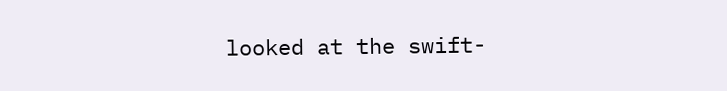looked at the swift-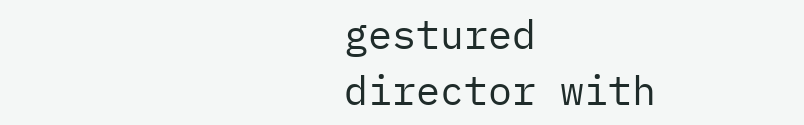gestured director with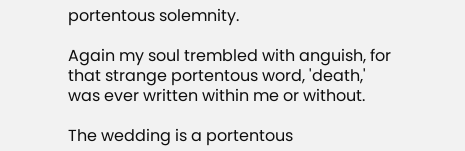portentous solemnity.

Again my soul trembled with anguish, for that strange portentous word, 'death,' was ever written within me or without.

The wedding is a portentous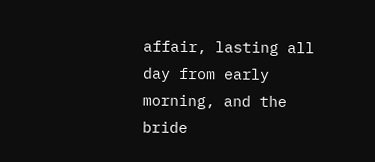affair, lasting all day from early morning, and the bride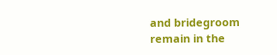and bridegroom remain in the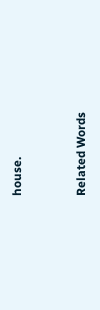house.


Related Words